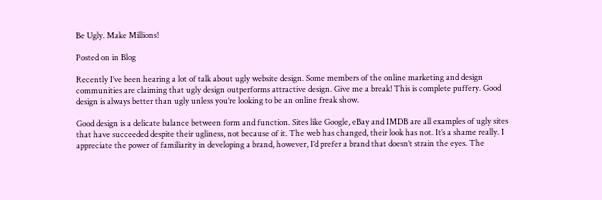Be Ugly. Make Millions!

Posted on in Blog

Recently I’ve been hearing a lot of talk about ugly website design. Some members of the online marketing and design communities are claiming that ugly design outperforms attractive design. Give me a break! This is complete puffery. Good design is always better than ugly unless you’re looking to be an online freak show.

Good design is a delicate balance between form and function. Sites like Google, eBay and IMDB are all examples of ugly sites that have succeeded despite their ugliness, not because of it. The web has changed, their look has not. It’s a shame really. I appreciate the power of familiarity in developing a brand, however, I’d prefer a brand that doesn’t strain the eyes. The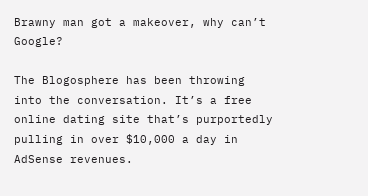Brawny man got a makeover, why can’t Google?

The Blogosphere has been throwing into the conversation. It’s a free online dating site that’s purportedly pulling in over $10,000 a day in AdSense revenues.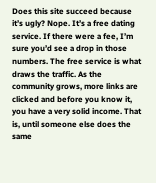Does this site succeed because it’s ugly? Nope. It’s a free dating service. If there were a fee, I’m sure you’d see a drop in those numbers. The free service is what draws the traffic. As the community grows, more links are clicked and before you know it, you have a very solid income. That is, until someone else does the same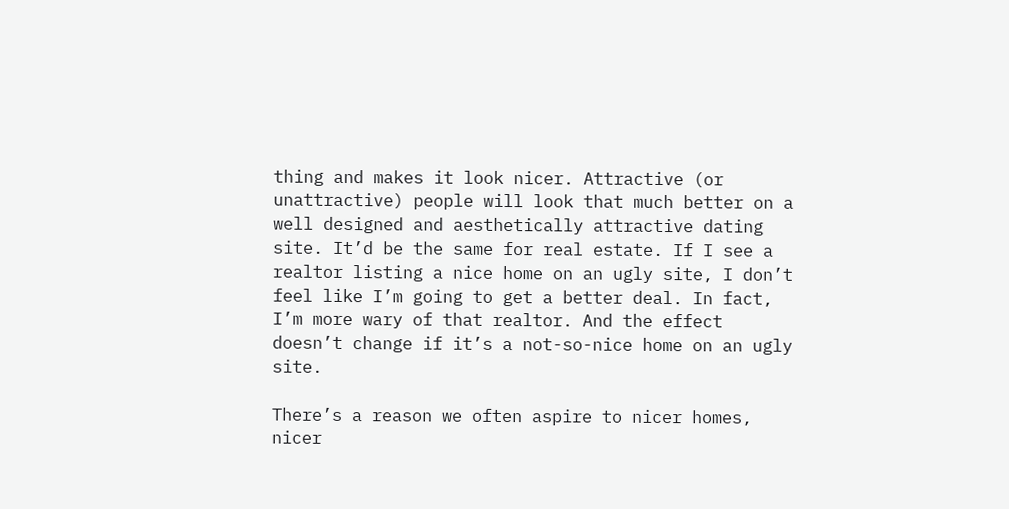thing and makes it look nicer. Attractive (or unattractive) people will look that much better on a well designed and aesthetically attractive dating site. It’d be the same for real estate. If I see a realtor listing a nice home on an ugly site, I don’t feel like I’m going to get a better deal. In fact, I’m more wary of that realtor. And the effect doesn’t change if it’s a not-so-nice home on an ugly site.

There’s a reason we often aspire to nicer homes, nicer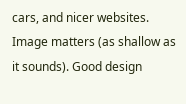cars, and nicer websites. Image matters (as shallow as it sounds). Good design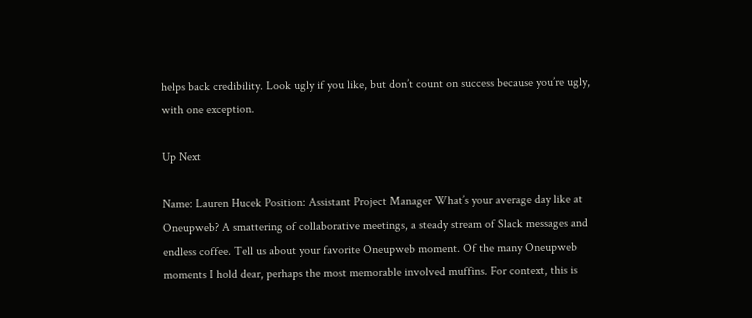helps back credibility. Look ugly if you like, but don’t count on success because you’re ugly, with one exception.

Up Next

Name: Lauren Hucek Position: Assistant Project Manager What’s your average day like at Oneupweb? A smattering of collaborative meetings, a steady stream of Slack messages and endless coffee. Tell us about your favorite Oneupweb moment. Of the many Oneupweb moments I hold dear, perhaps the most memorable involved muffins. For context, this is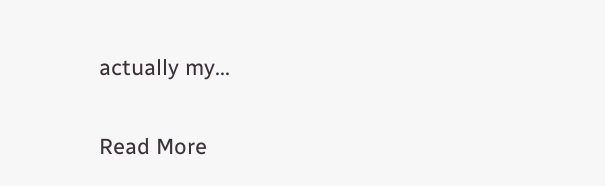actually my...

Read More